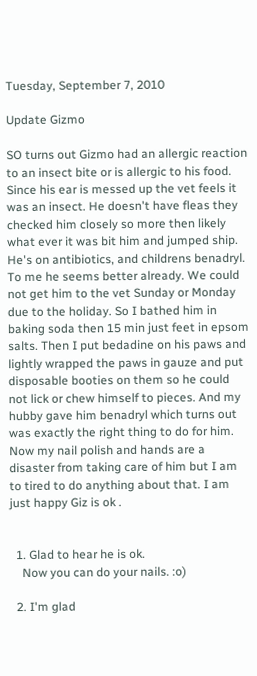Tuesday, September 7, 2010

Update Gizmo

SO turns out Gizmo had an allergic reaction to an insect bite or is allergic to his food. Since his ear is messed up the vet feels it was an insect. He doesn't have fleas they checked him closely so more then likely what ever it was bit him and jumped ship. He's on antibiotics, and childrens benadryl. To me he seems better already. We could not get him to the vet Sunday or Monday due to the holiday. So I bathed him in baking soda then 15 min just feet in epsom salts. Then I put bedadine on his paws and lightly wrapped the paws in gauze and put disposable booties on them so he could not lick or chew himself to pieces. And my hubby gave him benadryl which turns out was exactly the right thing to do for him. Now my nail polish and hands are a disaster from taking care of him but I am to tired to do anything about that. I am just happy Giz is ok .


  1. Glad to hear he is ok.
    Now you can do your nails. :o)

  2. I'm glad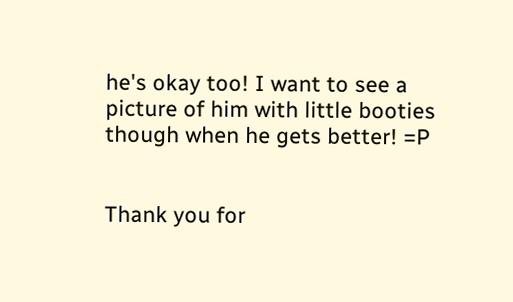he's okay too! I want to see a picture of him with little booties though when he gets better! =P


Thank you for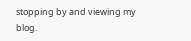stopping by and viewing my blog.